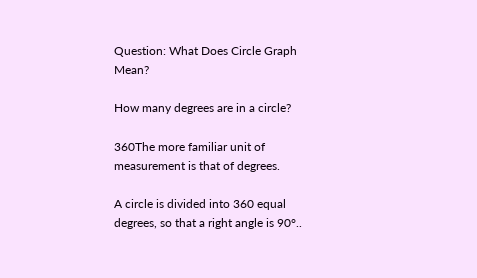Question: What Does Circle Graph Mean?

How many degrees are in a circle?

360The more familiar unit of measurement is that of degrees.

A circle is divided into 360 equal degrees, so that a right angle is 90°..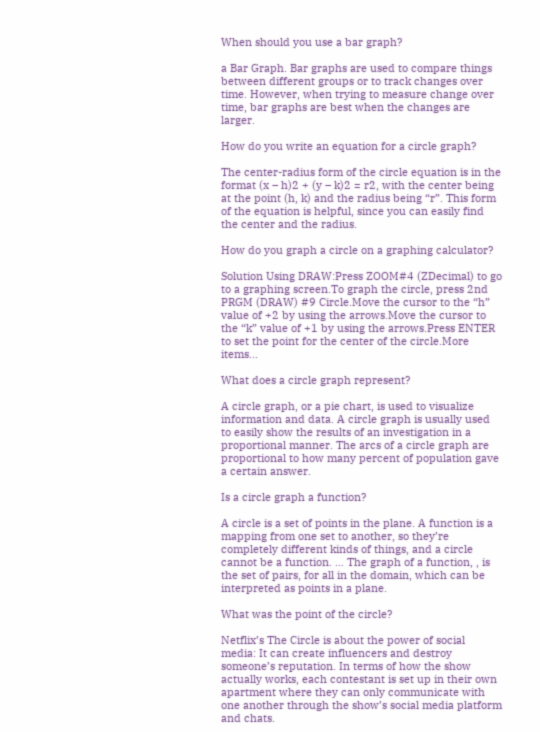When should you use a bar graph?

a Bar Graph. Bar graphs are used to compare things between different groups or to track changes over time. However, when trying to measure change over time, bar graphs are best when the changes are larger.

How do you write an equation for a circle graph?

The center-radius form of the circle equation is in the format (x – h)2 + (y – k)2 = r2, with the center being at the point (h, k) and the radius being “r”. This form of the equation is helpful, since you can easily find the center and the radius.

How do you graph a circle on a graphing calculator?

Solution Using DRAW:Press ZOOM#4 (ZDecimal) to go to a graphing screen.To graph the circle, press 2nd PRGM (DRAW) #9 Circle.Move the cursor to the “h” value of +2 by using the arrows.Move the cursor to the “k” value of +1 by using the arrows.Press ENTER to set the point for the center of the circle.More items…

What does a circle graph represent?

A circle graph, or a pie chart, is used to visualize information and data. A circle graph is usually used to easily show the results of an investigation in a proportional manner. The arcs of a circle graph are proportional to how many percent of population gave a certain answer.

Is a circle graph a function?

A circle is a set of points in the plane. A function is a mapping from one set to another, so they’re completely different kinds of things, and a circle cannot be a function. … The graph of a function, , is the set of pairs, for all in the domain, which can be interpreted as points in a plane.

What was the point of the circle?

Netflix’s The Circle is about the power of social media: It can create influencers and destroy someone’s reputation. In terms of how the show actually works, each contestant is set up in their own apartment where they can only communicate with one another through the show’s social media platform and chats.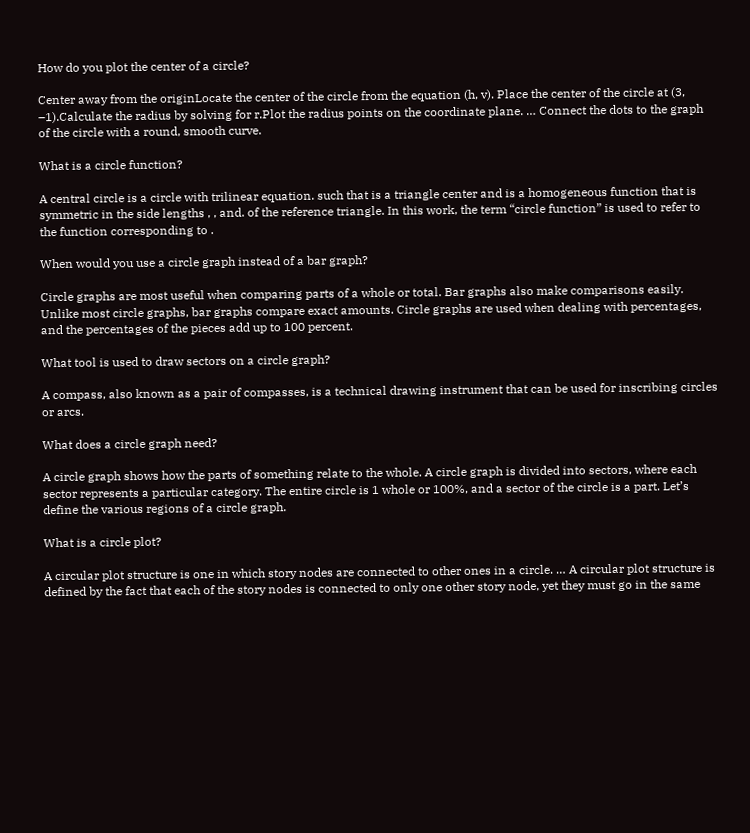How do you plot the center of a circle?

Center away from the originLocate the center of the circle from the equation (h, v). Place the center of the circle at (3, –1).Calculate the radius by solving for r.Plot the radius points on the coordinate plane. … Connect the dots to the graph of the circle with a round, smooth curve.

What is a circle function?

A central circle is a circle with trilinear equation. such that is a triangle center and is a homogeneous function that is symmetric in the side lengths , , and. of the reference triangle. In this work, the term “circle function” is used to refer to the function corresponding to .

When would you use a circle graph instead of a bar graph?

Circle graphs are most useful when comparing parts of a whole or total. Bar graphs also make comparisons easily. Unlike most circle graphs, bar graphs compare exact amounts. Circle graphs are used when dealing with percentages, and the percentages of the pieces add up to 100 percent.

What tool is used to draw sectors on a circle graph?

A compass, also known as a pair of compasses, is a technical drawing instrument that can be used for inscribing circles or arcs.

What does a circle graph need?

A circle graph shows how the parts of something relate to the whole. A circle graph is divided into sectors, where each sector represents a particular category. The entire circle is 1 whole or 100%, and a sector of the circle is a part. Let’s define the various regions of a circle graph.

What is a circle plot?

A circular plot structure is one in which story nodes are connected to other ones in a circle. … A circular plot structure is defined by the fact that each of the story nodes is connected to only one other story node, yet they must go in the same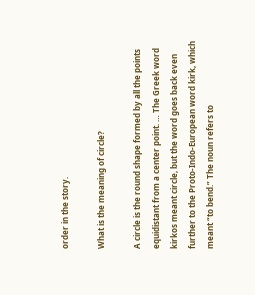order in the story.

What is the meaning of circle?

A circle is the round shape formed by all the points equidistant from a center point. … The Greek word kirkos meant circle, but the word goes back even further to the Proto-Indo-European word kirk, which meant “to bend.” The noun refers to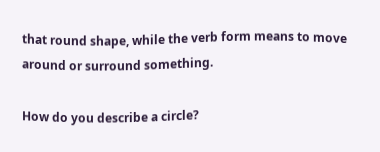that round shape, while the verb form means to move around or surround something.

How do you describe a circle?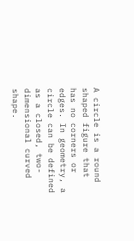A circle is a round shaped figure that has no corners or edges. In geometry, a circle can be defined as a closed, two-dimensional curved shape.